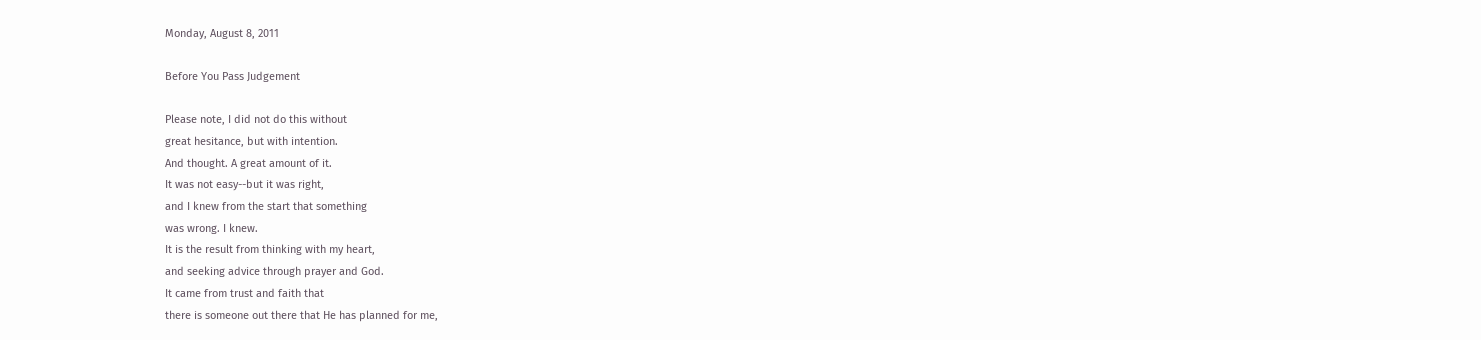Monday, August 8, 2011

Before You Pass Judgement

Please note, I did not do this without
great hesitance, but with intention.
And thought. A great amount of it.
It was not easy--but it was right,
and I knew from the start that something
was wrong. I knew.
It is the result from thinking with my heart,
and seeking advice through prayer and God.
It came from trust and faith that
there is someone out there that He has planned for me,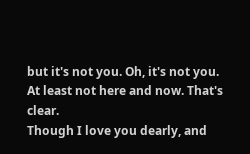but it's not you. Oh, it's not you.
At least not here and now. That's clear.
Though I love you dearly, and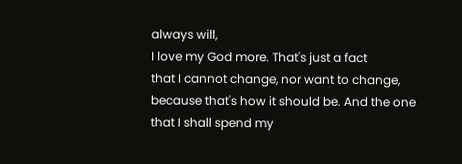always will,
I love my God more. That's just a fact
that I cannot change, nor want to change,
because that's how it should be. And the one
that I shall spend my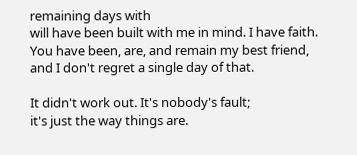remaining days with
will have been built with me in mind. I have faith.
You have been, are, and remain my best friend,
and I don't regret a single day of that.

It didn't work out. It's nobody's fault;
it's just the way things are.